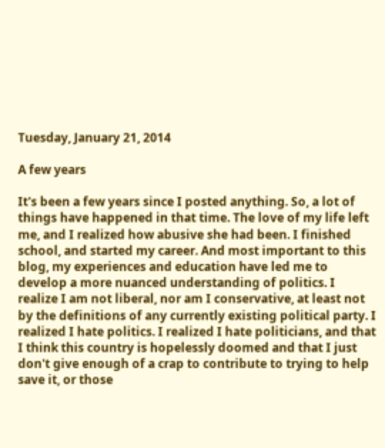Tuesday, January 21, 2014

A few years

It's been a few years since I posted anything. So, a lot of things have happened in that time. The love of my life left me, and I realized how abusive she had been. I finished school, and started my career. And most important to this blog, my experiences and education have led me to develop a more nuanced understanding of politics. I realize I am not liberal, nor am I conservative, at least not by the definitions of any currently existing political party. I realized I hate politics. I realized I hate politicians, and that I think this country is hopelessly doomed and that I just don't give enough of a crap to contribute to trying to help save it, or those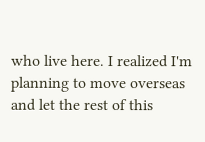who live here. I realized I'm planning to move overseas and let the rest of this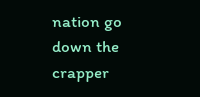nation go down the crapper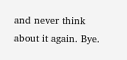and never think about it again. Bye.